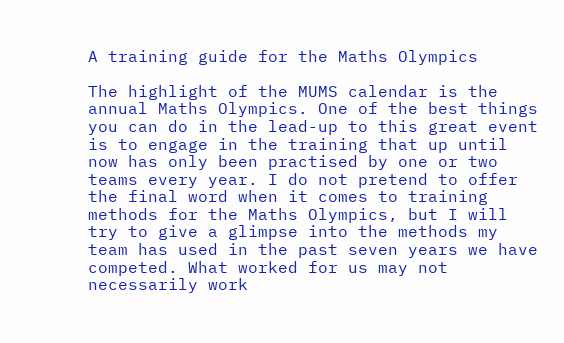A training guide for the Maths Olympics

The highlight of the MUMS calendar is the annual Maths Olympics. One of the best things you can do in the lead-up to this great event is to engage in the training that up until now has only been practised by one or two teams every year. I do not pretend to offer the final word when it comes to training methods for the Maths Olympics, but I will try to give a glimpse into the methods my team has used in the past seven years we have competed. What worked for us may not necessarily work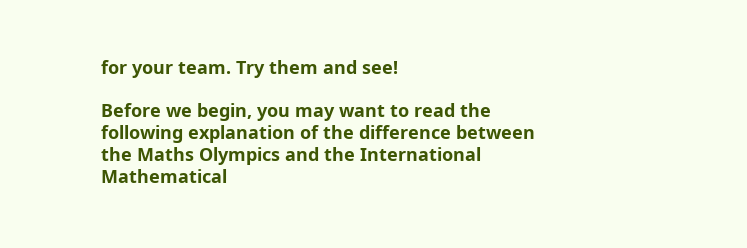for your team. Try them and see!

Before we begin, you may want to read the following explanation of the difference between the Maths Olympics and the International Mathematical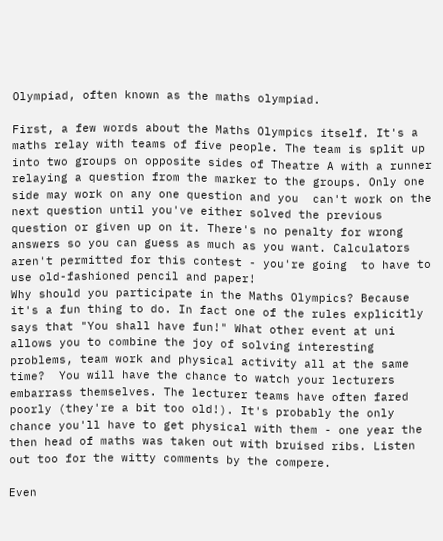Olympiad, often known as the maths olympiad.

First, a few words about the Maths Olympics itself. It's a maths relay with teams of five people. The team is split up into two groups on opposite sides of Theatre A with a runner relaying a question from the marker to the groups. Only one side may work on any one question and you  can't work on the next question until you've either solved the previous question or given up on it. There's no penalty for wrong answers so you can guess as much as you want. Calculators aren't permitted for this contest - you're going  to have to use old-fashioned pencil and paper!
Why should you participate in the Maths Olympics? Because it's a fun thing to do. In fact one of the rules explicitly says that "You shall have fun!" What other event at uni allows you to combine the joy of solving interesting problems, team work and physical activity all at the same time?  You will have the chance to watch your lecturers embarrass themselves. The lecturer teams have often fared poorly (they're a bit too old!). It's probably the only chance you'll have to get physical with them - one year the then head of maths was taken out with bruised ribs. Listen out too for the witty comments by the compere.

Even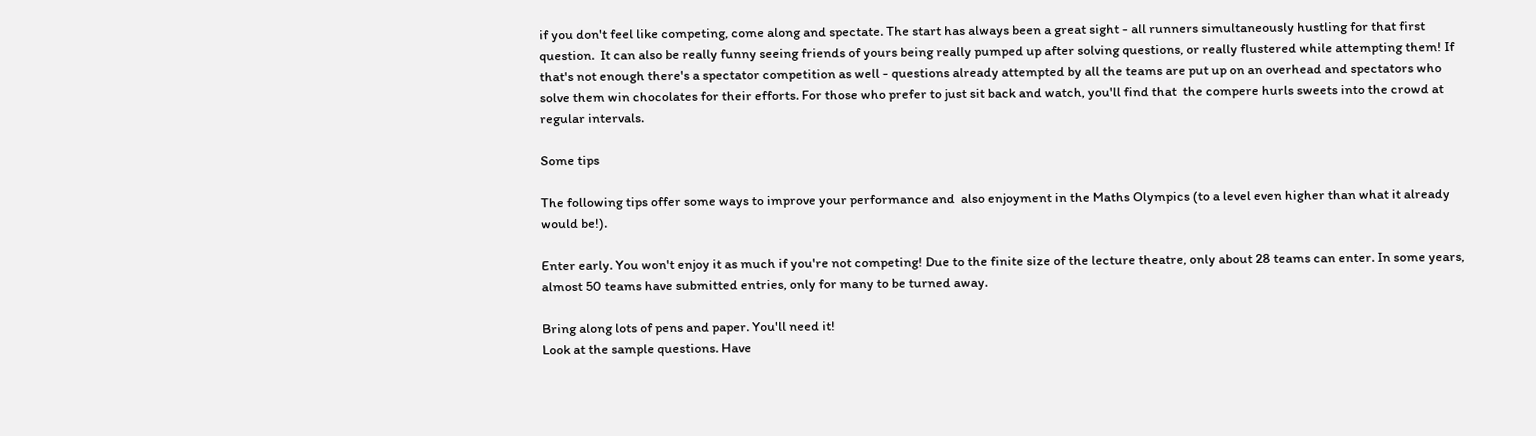if you don't feel like competing, come along and spectate. The start has always been a great sight - all runners simultaneously hustling for that first question.  It can also be really funny seeing friends of yours being really pumped up after solving questions, or really flustered while attempting them! If that's not enough there's a spectator competition as well - questions already attempted by all the teams are put up on an overhead and spectators who solve them win chocolates for their efforts. For those who prefer to just sit back and watch, you'll find that  the compere hurls sweets into the crowd at regular intervals.

Some tips

The following tips offer some ways to improve your performance and  also enjoyment in the Maths Olympics (to a level even higher than what it already would be!).

Enter early. You won't enjoy it as much if you're not competing! Due to the finite size of the lecture theatre, only about 28 teams can enter. In some years, almost 50 teams have submitted entries, only for many to be turned away.

Bring along lots of pens and paper. You'll need it!
Look at the sample questions. Have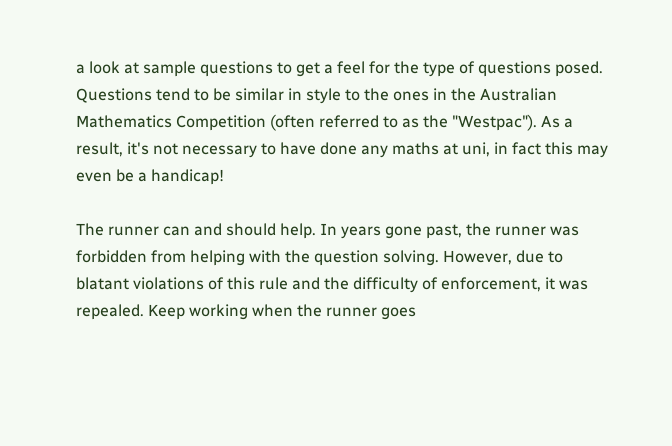a look at sample questions to get a feel for the type of questions posed. Questions tend to be similar in style to the ones in the Australian Mathematics Competition (often referred to as the "Westpac"). As a result, it's not necessary to have done any maths at uni, in fact this may even be a handicap!

The runner can and should help. In years gone past, the runner was forbidden from helping with the question solving. However, due to blatant violations of this rule and the difficulty of enforcement, it was repealed. Keep working when the runner goes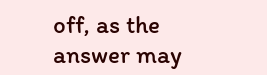off, as the answer may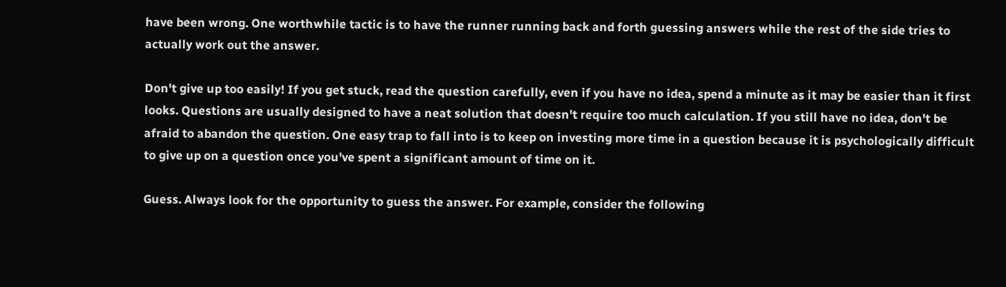have been wrong. One worthwhile tactic is to have the runner running back and forth guessing answers while the rest of the side tries to actually work out the answer.

Don't give up too easily! If you get stuck, read the question carefully, even if you have no idea, spend a minute as it may be easier than it first looks. Questions are usually designed to have a neat solution that doesn't require too much calculation. If you still have no idea, don't be afraid to abandon the question. One easy trap to fall into is to keep on investing more time in a question because it is psychologically difficult to give up on a question once you've spent a significant amount of time on it.

Guess. Always look for the opportunity to guess the answer. For example, consider the following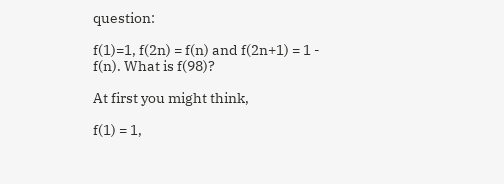question:

f(1)=1, f(2n) = f(n) and f(2n+1) = 1 - f(n). What is f(98)?

At first you might think,

f(1) = 1,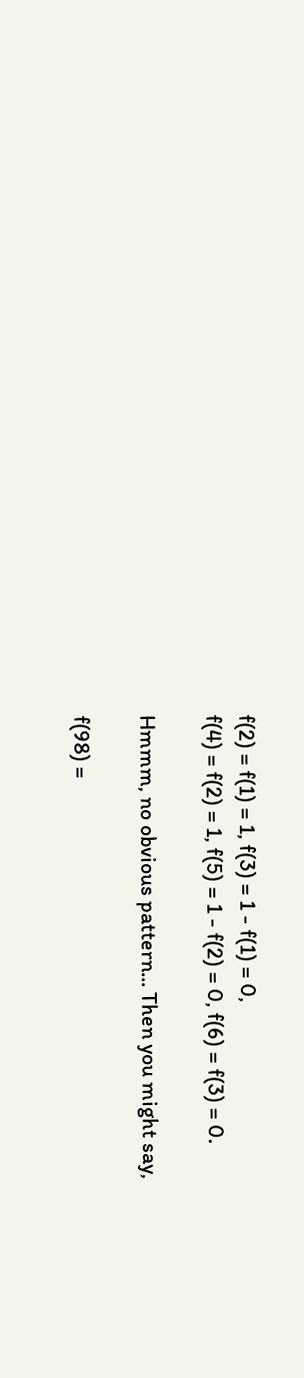f(2) = f(1) = 1, f(3) = 1 - f(1) = 0,
f(4) = f(2) = 1, f(5) = 1 - f(2) = 0, f(6) = f(3) = 0.

Hmmm, no obvious pattern... Then you might say,

f(98) =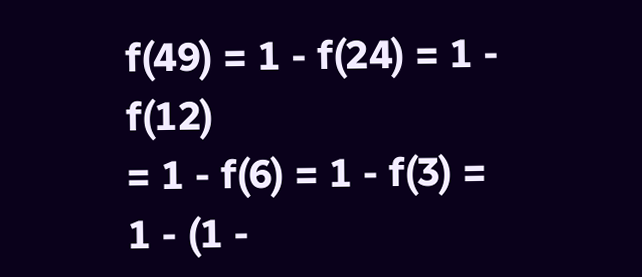f(49) = 1 - f(24) = 1 - f(12)
= 1 - f(6) = 1 - f(3) = 1 - (1 -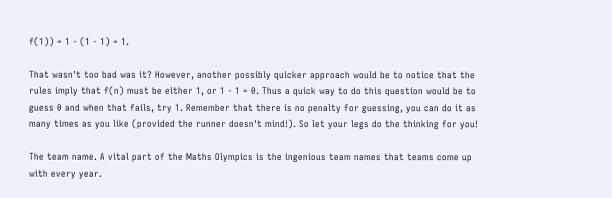f(1)) = 1 - (1 - 1) = 1.

That wasn't too bad was it? However, another possibly quicker approach would be to notice that the rules imply that f(n) must be either 1, or 1 - 1 = 0. Thus a quick way to do this question would be to guess 0 and when that fails, try 1. Remember that there is no penalty for guessing, you can do it as many times as you like (provided the runner doesn't mind!). So let your legs do the thinking for you!

The team name. A vital part of the Maths Olympics is the ingenious team names that teams come up with every year.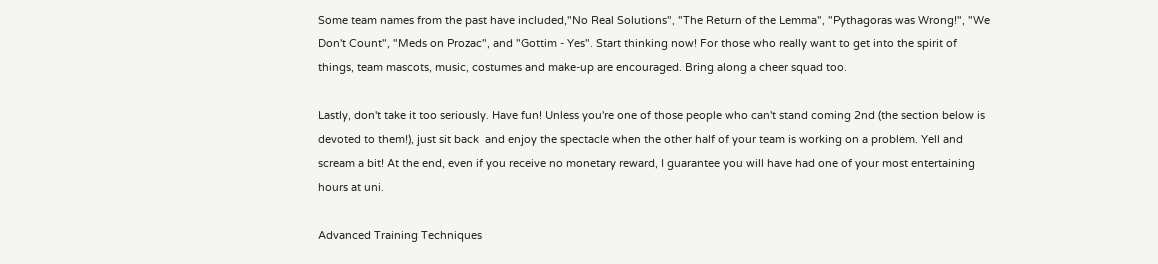Some team names from the past have included,"No Real Solutions", "The Return of the Lemma", "Pythagoras was Wrong!", "We Don't Count", "Meds on Prozac", and "Gottim - Yes". Start thinking now! For those who really want to get into the spirit of things, team mascots, music, costumes and make-up are encouraged. Bring along a cheer squad too.

Lastly, don't take it too seriously. Have fun! Unless you're one of those people who can't stand coming 2nd (the section below is devoted to them!), just sit back  and enjoy the spectacle when the other half of your team is working on a problem. Yell and scream a bit! At the end, even if you receive no monetary reward, I guarantee you will have had one of your most entertaining hours at uni.

Advanced Training Techniques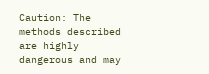Caution: The methods described are highly dangerous and may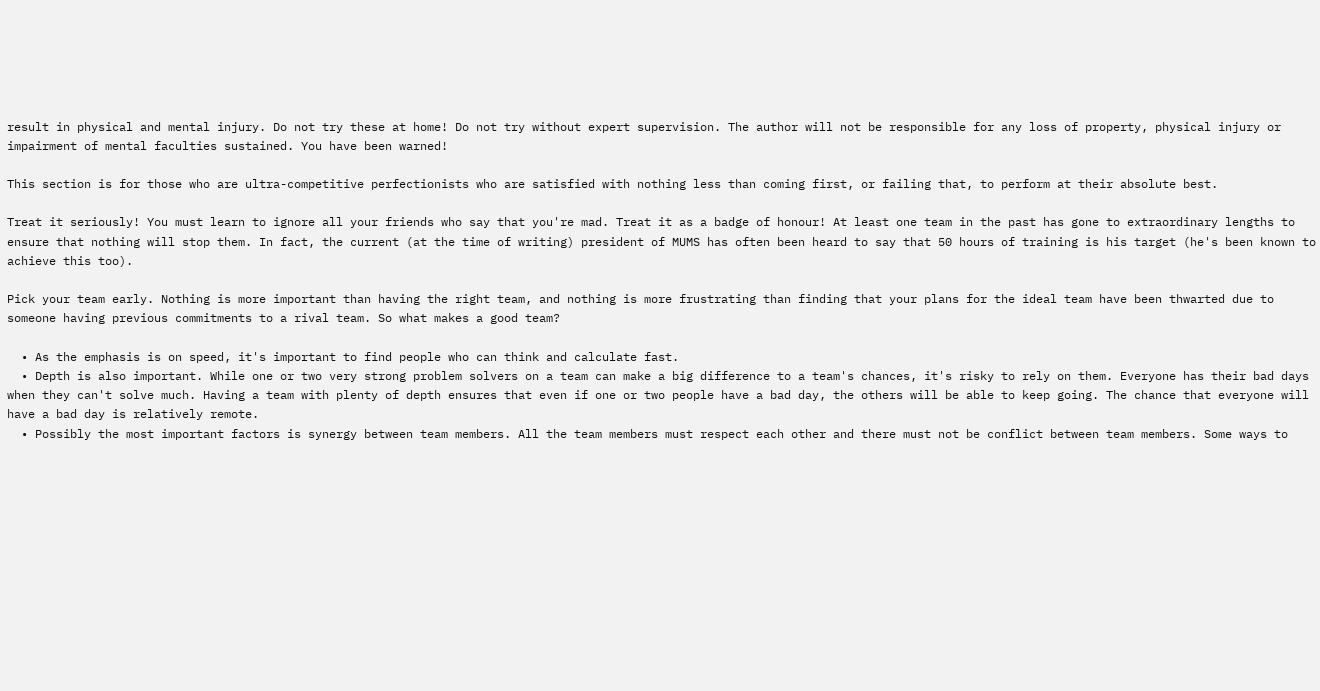result in physical and mental injury. Do not try these at home! Do not try without expert supervision. The author will not be responsible for any loss of property, physical injury or impairment of mental faculties sustained. You have been warned!

This section is for those who are ultra-competitive perfectionists who are satisfied with nothing less than coming first, or failing that, to perform at their absolute best.

Treat it seriously! You must learn to ignore all your friends who say that you're mad. Treat it as a badge of honour! At least one team in the past has gone to extraordinary lengths to ensure that nothing will stop them. In fact, the current (at the time of writing) president of MUMS has often been heard to say that 50 hours of training is his target (he's been known to achieve this too).

Pick your team early. Nothing is more important than having the right team, and nothing is more frustrating than finding that your plans for the ideal team have been thwarted due to someone having previous commitments to a rival team. So what makes a good team?

  • As the emphasis is on speed, it's important to find people who can think and calculate fast.
  • Depth is also important. While one or two very strong problem solvers on a team can make a big difference to a team's chances, it's risky to rely on them. Everyone has their bad days when they can't solve much. Having a team with plenty of depth ensures that even if one or two people have a bad day, the others will be able to keep going. The chance that everyone will have a bad day is relatively remote.
  • Possibly the most important factors is synergy between team members. All the team members must respect each other and there must not be conflict between team members. Some ways to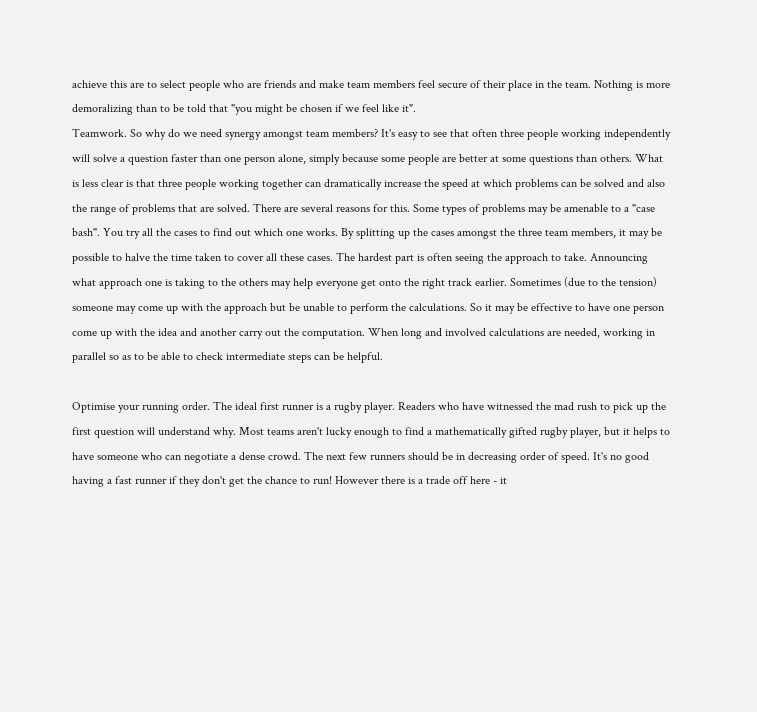achieve this are to select people who are friends and make team members feel secure of their place in the team. Nothing is more demoralizing than to be told that "you might be chosen if we feel like it".
Teamwork. So why do we need synergy amongst team members? It's easy to see that often three people working independently will solve a question faster than one person alone, simply because some people are better at some questions than others. What is less clear is that three people working together can dramatically increase the speed at which problems can be solved and also the range of problems that are solved. There are several reasons for this. Some types of problems may be amenable to a "case bash". You try all the cases to find out which one works. By splitting up the cases amongst the three team members, it may be possible to halve the time taken to cover all these cases. The hardest part is often seeing the approach to take. Announcing what approach one is taking to the others may help everyone get onto the right track earlier. Sometimes (due to the tension) someone may come up with the approach but be unable to perform the calculations. So it may be effective to have one person come up with the idea and another carry out the computation. When long and involved calculations are needed, working in parallel so as to be able to check intermediate steps can be helpful.

Optimise your running order. The ideal first runner is a rugby player. Readers who have witnessed the mad rush to pick up the first question will understand why. Most teams aren't lucky enough to find a mathematically gifted rugby player, but it helps to have someone who can negotiate a dense crowd. The next few runners should be in decreasing order of speed. It's no good having a fast runner if they don't get the chance to run! However there is a trade off here - it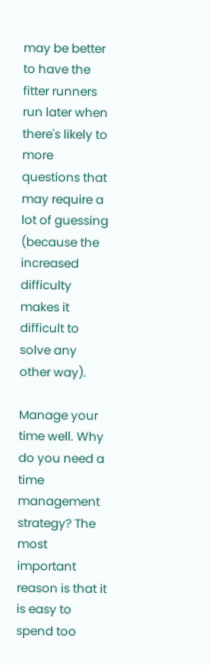may be better to have the fitter runners run later when there's likely to more questions that may require a lot of guessing (because the increased difficulty makes it difficult to solve any other way).

Manage your time well. Why do you need a time management strategy? The most important reason is that it is easy to spend too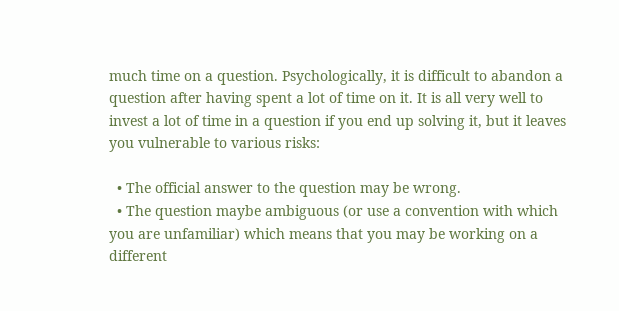much time on a question. Psychologically, it is difficult to abandon a question after having spent a lot of time on it. It is all very well to invest a lot of time in a question if you end up solving it, but it leaves you vulnerable to various risks:

  • The official answer to the question may be wrong.
  • The question maybe ambiguous (or use a convention with which you are unfamiliar) which means that you may be working on a different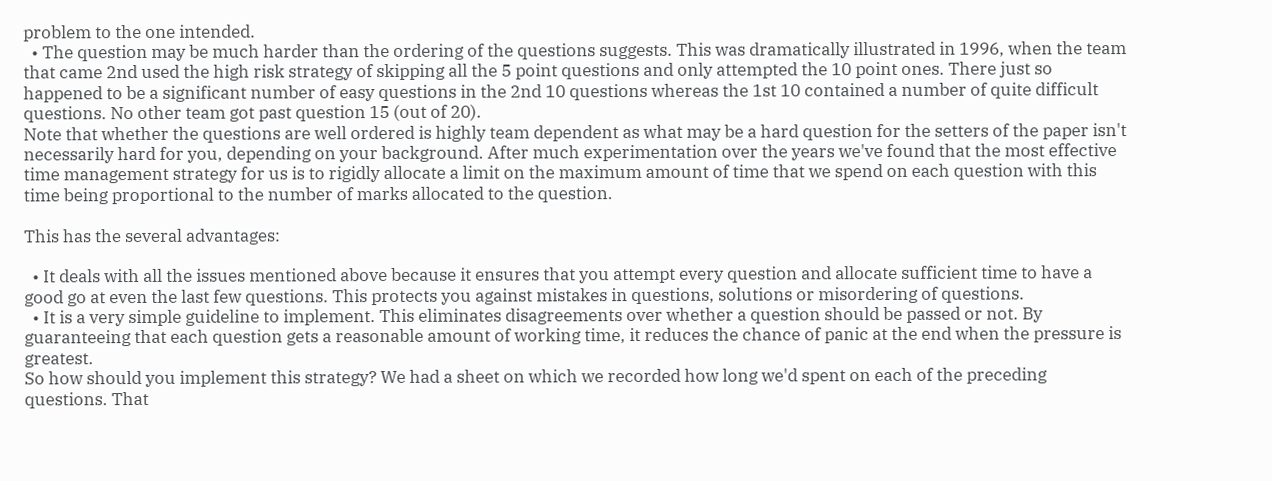problem to the one intended.
  • The question may be much harder than the ordering of the questions suggests. This was dramatically illustrated in 1996, when the team that came 2nd used the high risk strategy of skipping all the 5 point questions and only attempted the 10 point ones. There just so happened to be a significant number of easy questions in the 2nd 10 questions whereas the 1st 10 contained a number of quite difficult questions. No other team got past question 15 (out of 20).
Note that whether the questions are well ordered is highly team dependent as what may be a hard question for the setters of the paper isn't necessarily hard for you, depending on your background. After much experimentation over the years we've found that the most effective time management strategy for us is to rigidly allocate a limit on the maximum amount of time that we spend on each question with this time being proportional to the number of marks allocated to the question.

This has the several advantages:

  • It deals with all the issues mentioned above because it ensures that you attempt every question and allocate sufficient time to have a good go at even the last few questions. This protects you against mistakes in questions, solutions or misordering of questions.
  • It is a very simple guideline to implement. This eliminates disagreements over whether a question should be passed or not. By guaranteeing that each question gets a reasonable amount of working time, it reduces the chance of panic at the end when the pressure is greatest.
So how should you implement this strategy? We had a sheet on which we recorded how long we'd spent on each of the preceding questions. That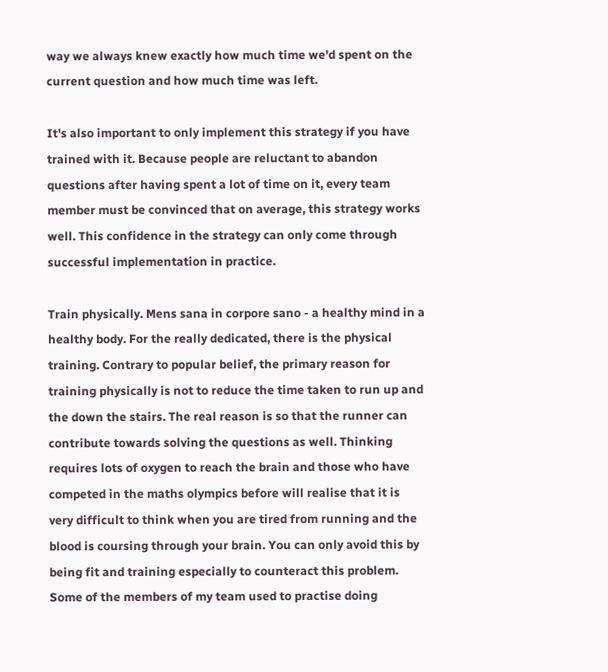way we always knew exactly how much time we'd spent on the current question and how much time was left.

It's also important to only implement this strategy if you have trained with it. Because people are reluctant to abandon questions after having spent a lot of time on it, every team member must be convinced that on average, this strategy works well. This confidence in the strategy can only come through successful implementation in practice.

Train physically. Mens sana in corpore sano - a healthy mind in a healthy body. For the really dedicated, there is the physical training. Contrary to popular belief, the primary reason for training physically is not to reduce the time taken to run up and the down the stairs. The real reason is so that the runner can contribute towards solving the questions as well. Thinking requires lots of oxygen to reach the brain and those who have competed in the maths olympics before will realise that it is very difficult to think when you are tired from running and the blood is coursing through your brain. You can only avoid this by being fit and training especially to counteract this problem. Some of the members of my team used to practise doing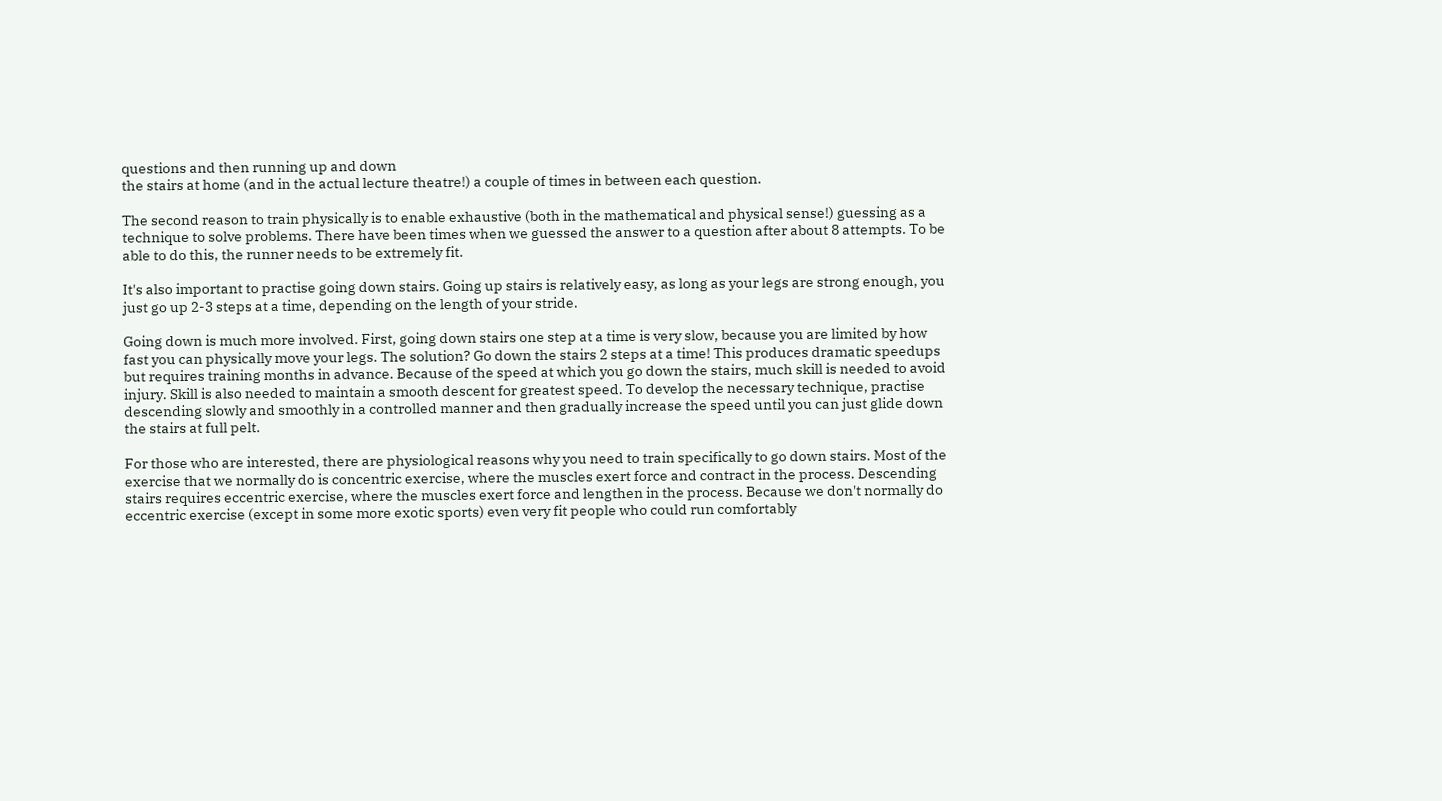questions and then running up and down
the stairs at home (and in the actual lecture theatre!) a couple of times in between each question.

The second reason to train physically is to enable exhaustive (both in the mathematical and physical sense!) guessing as a technique to solve problems. There have been times when we guessed the answer to a question after about 8 attempts. To be able to do this, the runner needs to be extremely fit.

It's also important to practise going down stairs. Going up stairs is relatively easy, as long as your legs are strong enough, you just go up 2-3 steps at a time, depending on the length of your stride.

Going down is much more involved. First, going down stairs one step at a time is very slow, because you are limited by how fast you can physically move your legs. The solution? Go down the stairs 2 steps at a time! This produces dramatic speedups but requires training months in advance. Because of the speed at which you go down the stairs, much skill is needed to avoid injury. Skill is also needed to maintain a smooth descent for greatest speed. To develop the necessary technique, practise descending slowly and smoothly in a controlled manner and then gradually increase the speed until you can just glide down the stairs at full pelt.

For those who are interested, there are physiological reasons why you need to train specifically to go down stairs. Most of the exercise that we normally do is concentric exercise, where the muscles exert force and contract in the process. Descending stairs requires eccentric exercise, where the muscles exert force and lengthen in the process. Because we don't normally do eccentric exercise (except in some more exotic sports) even very fit people who could run comfortably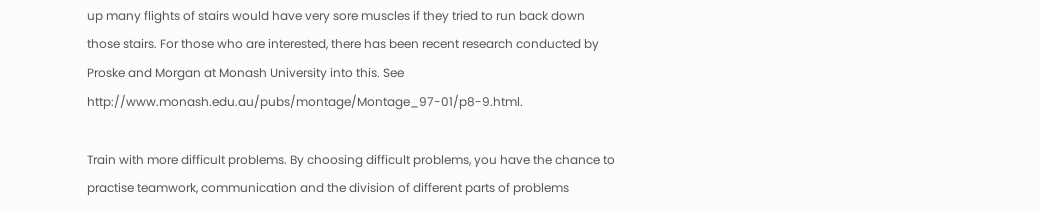up many flights of stairs would have very sore muscles if they tried to run back down those stairs. For those who are interested, there has been recent research conducted by Proske and Morgan at Monash University into this. See http://www.monash.edu.au/pubs/montage/Montage_97-01/p8-9.html.

Train with more difficult problems. By choosing difficult problems, you have the chance to practise teamwork, communication and the division of different parts of problems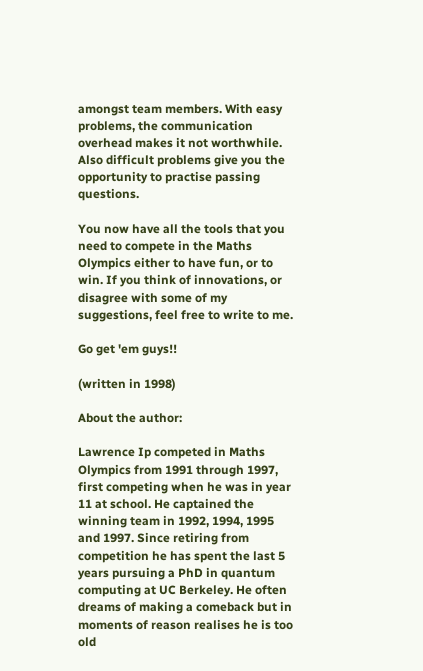amongst team members. With easy problems, the communication overhead makes it not worthwhile. Also difficult problems give you the opportunity to practise passing questions.

You now have all the tools that you need to compete in the Maths Olympics either to have fun, or to win. If you think of innovations, or disagree with some of my suggestions, feel free to write to me.

Go get 'em guys!!

(written in 1998)

About the author:

Lawrence Ip competed in Maths Olympics from 1991 through 1997, first competing when he was in year 11 at school. He captained the winning team in 1992, 1994, 1995 and 1997. Since retiring from competition he has spent the last 5 years pursuing a PhD in quantum computing at UC Berkeley. He often dreams of making a comeback but in moments of reason realises he is too old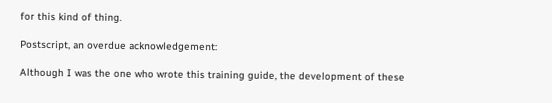for this kind of thing.

Postscript, an overdue acknowledgement:

Although I was the one who wrote this training guide, the development of these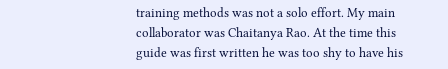training methods was not a solo effort. My main collaborator was Chaitanya Rao. At the time this guide was first written he was too shy to have his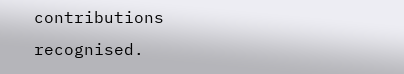contributions recognised.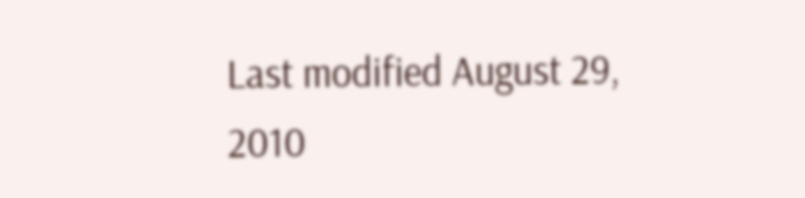Last modified August 29, 2010